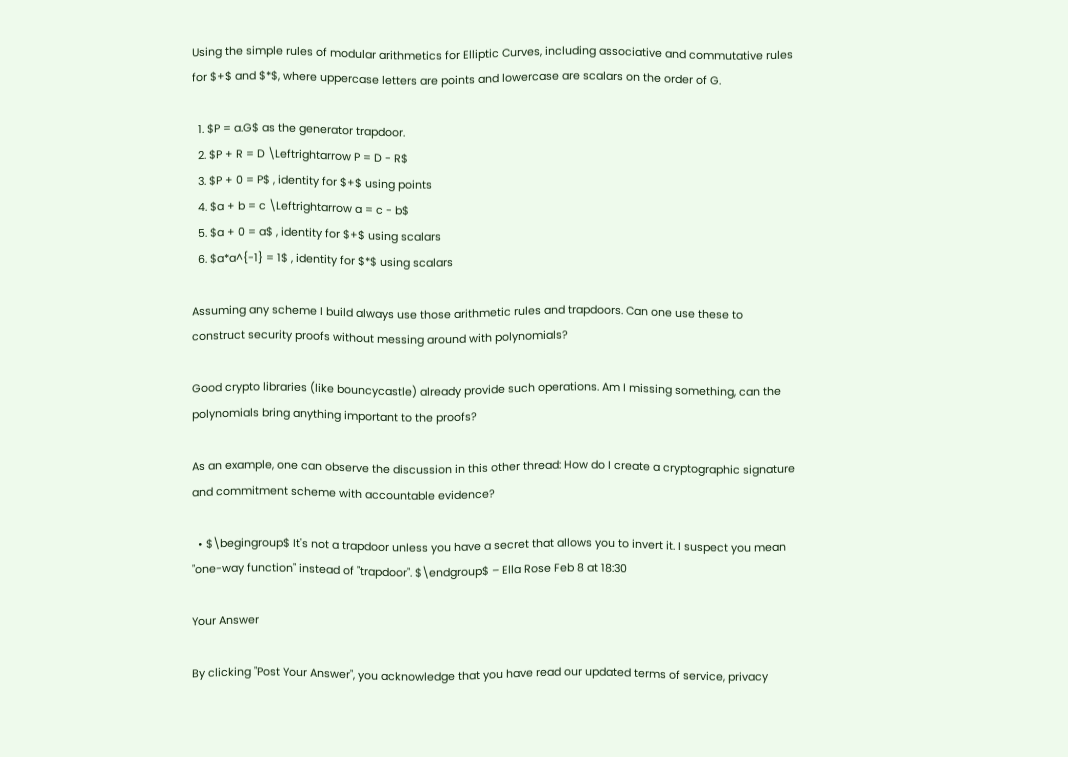Using the simple rules of modular arithmetics for Elliptic Curves, including associative and commutative rules for $+$ and $*$, where uppercase letters are points and lowercase are scalars on the order of G.

  1. $P = a.G$ as the generator trapdoor.
  2. $P + R = D \Leftrightarrow P = D - R$
  3. $P + 0 = P$ , identity for $+$ using points
  4. $a + b = c \Leftrightarrow a = c - b$
  5. $a + 0 = a$ , identity for $+$ using scalars
  6. $a*a^{-1} = 1$ , identity for $*$ using scalars

Assuming any scheme I build always use those arithmetic rules and trapdoors. Can one use these to construct security proofs without messing around with polynomials?

Good crypto libraries (like bouncycastle) already provide such operations. Am I missing something, can the polynomials bring anything important to the proofs?

As an example, one can observe the discussion in this other thread: How do I create a cryptographic signature and commitment scheme with accountable evidence?

  • $\begingroup$ It's not a trapdoor unless you have a secret that allows you to invert it. I suspect you mean "one-way function" instead of "trapdoor". $\endgroup$ – Ella Rose Feb 8 at 18:30

Your Answer

By clicking "Post Your Answer", you acknowledge that you have read our updated terms of service, privacy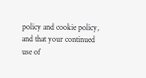policy and cookie policy, and that your continued use of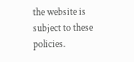the website is subject to these policies.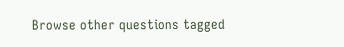Browse other questions tagged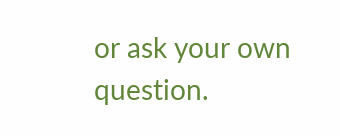or ask your own question.